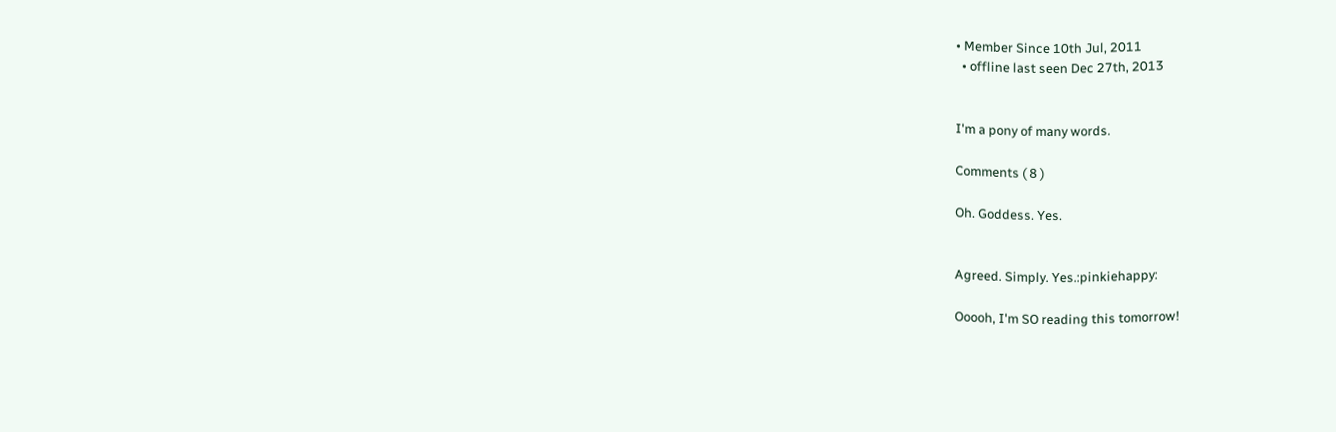• Member Since 10th Jul, 2011
  • offline last seen Dec 27th, 2013


I'm a pony of many words.

Comments ( 8 )

Oh. Goddess. Yes.


Agreed. Simply. Yes.:pinkiehappy:

Ooooh, I'm SO reading this tomorrow!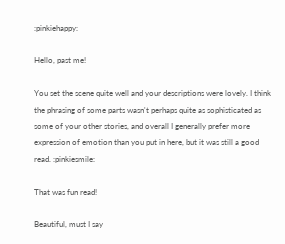:pinkiehappy:

Hello, past me!

You set the scene quite well and your descriptions were lovely. I think the phrasing of some parts wasn't perhaps quite as sophisticated as some of your other stories, and overall I generally prefer more expression of emotion than you put in here, but it was still a good read. :pinkiesmile:

That was fun read!

Beautiful, must I say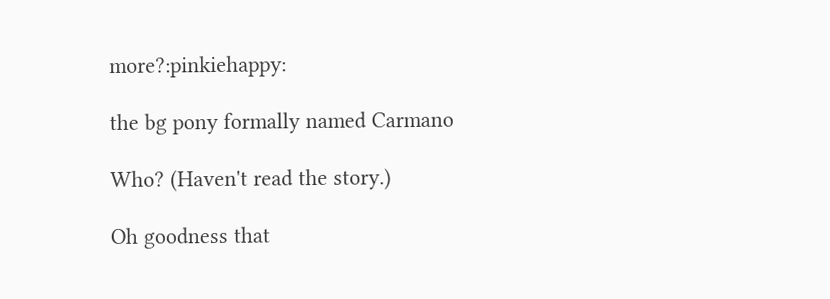more?:pinkiehappy:

the bg pony formally named Carmano

Who? (Haven't read the story.)

Oh goodness that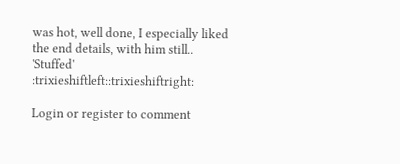was hot, well done, I especially liked the end details, with him still.. 'Stuffed' :trixieshiftleft::trixieshiftright:

Login or register to comment